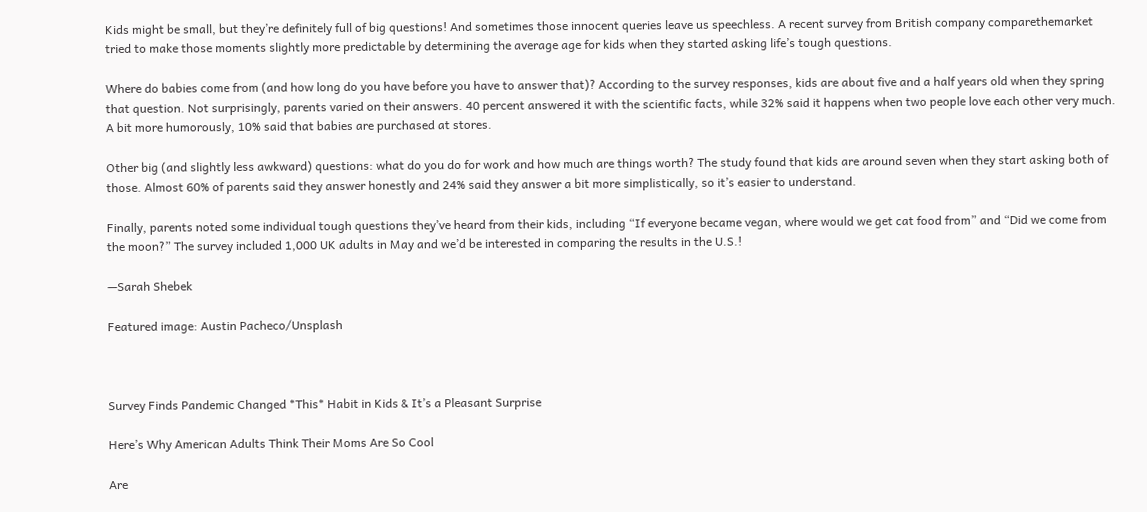Kids might be small, but they’re definitely full of big questions! And sometimes those innocent queries leave us speechless. A recent survey from British company comparethemarket tried to make those moments slightly more predictable by determining the average age for kids when they started asking life’s tough questions.

Where do babies come from (and how long do you have before you have to answer that)? According to the survey responses, kids are about five and a half years old when they spring that question. Not surprisingly, parents varied on their answers. 40 percent answered it with the scientific facts, while 32% said it happens when two people love each other very much. A bit more humorously, 10% said that babies are purchased at stores.

Other big (and slightly less awkward) questions: what do you do for work and how much are things worth? The study found that kids are around seven when they start asking both of those. Almost 60% of parents said they answer honestly and 24% said they answer a bit more simplistically, so it’s easier to understand.

Finally, parents noted some individual tough questions they’ve heard from their kids, including “If everyone became vegan, where would we get cat food from” and “Did we come from the moon?” The survey included 1,000 UK adults in May and we’d be interested in comparing the results in the U.S.!

—Sarah Shebek

Featured image: Austin Pacheco/Unsplash



Survey Finds Pandemic Changed *This* Habit in Kids & It’s a Pleasant Surprise

Here’s Why American Adults Think Their Moms Are So Cool

Are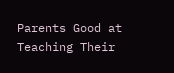Parents Good at Teaching Their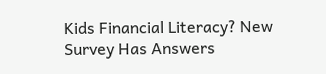Kids Financial Literacy? New Survey Has Answers